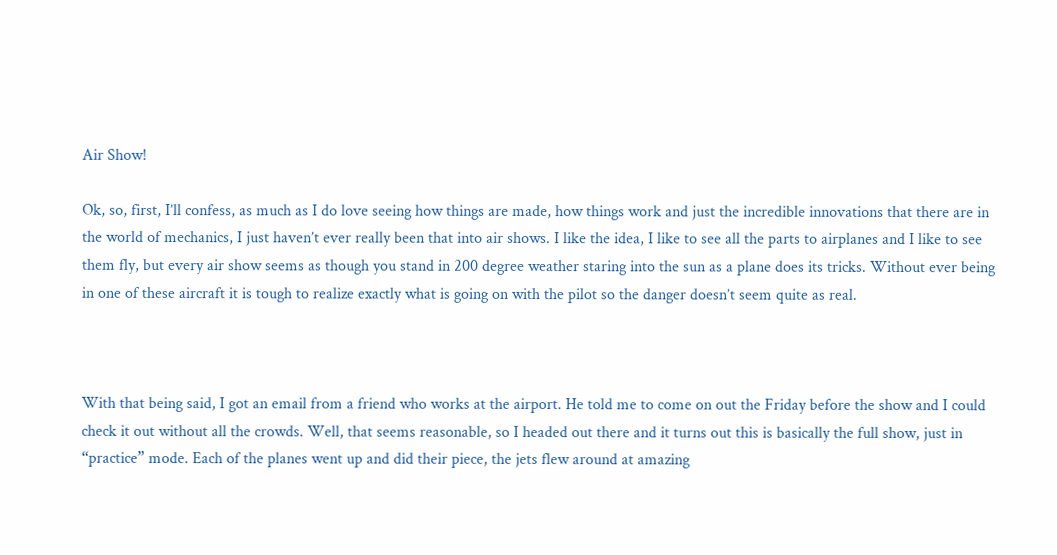Air Show!

Ok, so, first, I’ll confess, as much as I do love seeing how things are made, how things work and just the incredible innovations that there are in the world of mechanics, I just haven’t ever really been that into air shows. I like the idea, I like to see all the parts to airplanes and I like to see them fly, but every air show seems as though you stand in 200 degree weather staring into the sun as a plane does its tricks. Without ever being in one of these aircraft it is tough to realize exactly what is going on with the pilot so the danger doesn’t seem quite as real.



With that being said, I got an email from a friend who works at the airport. He told me to come on out the Friday before the show and I could check it out without all the crowds. Well, that seems reasonable, so I headed out there and it turns out this is basically the full show, just in “practice” mode. Each of the planes went up and did their piece, the jets flew around at amazing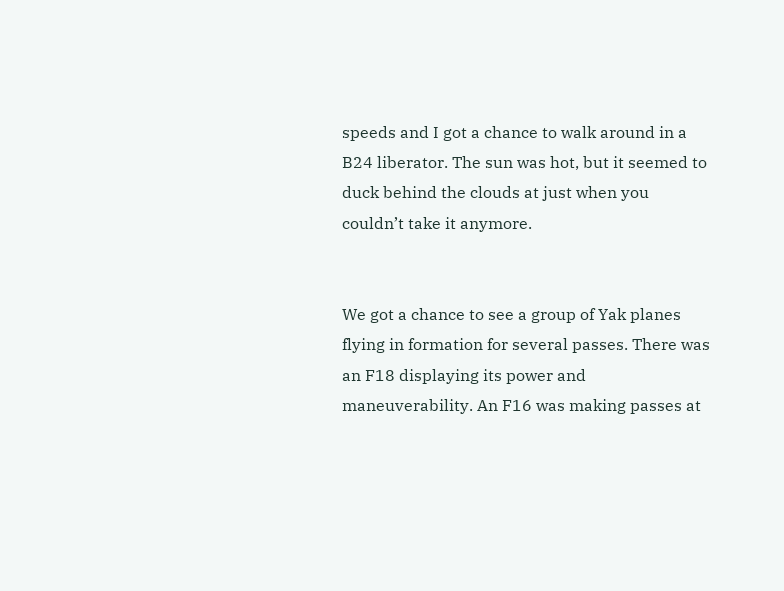speeds and I got a chance to walk around in a B24 liberator. The sun was hot, but it seemed to duck behind the clouds at just when you couldn’t take it anymore.


We got a chance to see a group of Yak planes flying in formation for several passes. There was an F18 displaying its power and maneuverability. An F16 was making passes at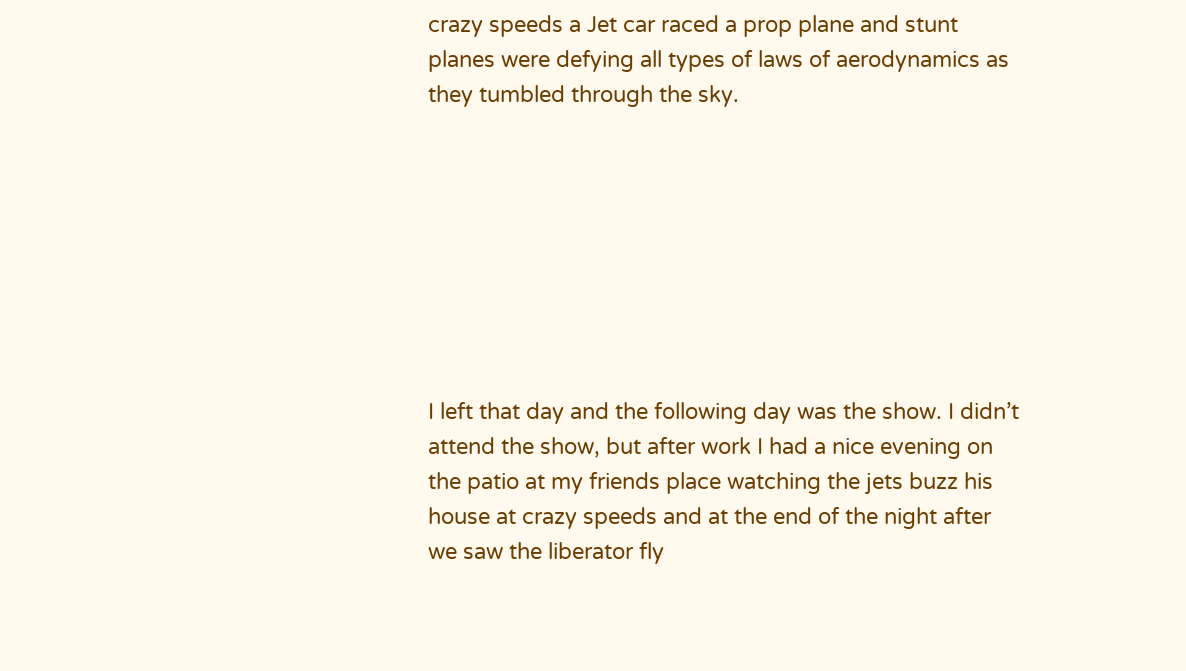crazy speeds a Jet car raced a prop plane and stunt planes were defying all types of laws of aerodynamics as they tumbled through the sky.








I left that day and the following day was the show. I didn’t attend the show, but after work I had a nice evening on the patio at my friends place watching the jets buzz his house at crazy speeds and at the end of the night after we saw the liberator fly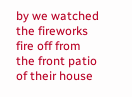by we watched the fireworks fire off from the front patio of their house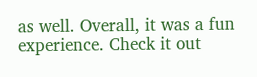as well. Overall, it was a fun experience. Check it out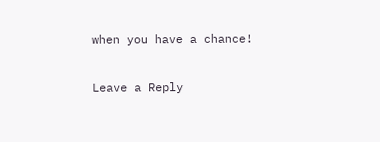when you have a chance!

Leave a Reply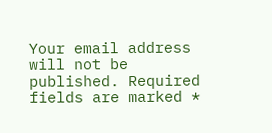Your email address will not be published. Required fields are marked *